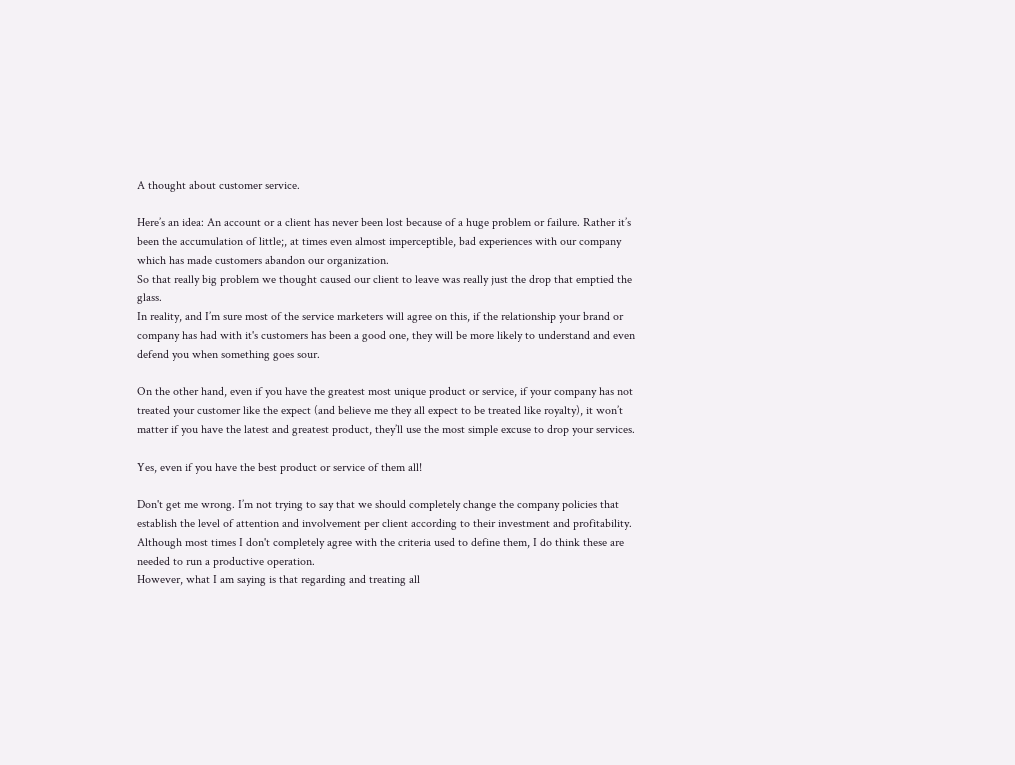A thought about customer service.

Here’s an idea: An account or a client has never been lost because of a huge problem or failure. Rather it’s been the accumulation of little;, at times even almost imperceptible, bad experiences with our company which has made customers abandon our organization.
So that really big problem we thought caused our client to leave was really just the drop that emptied the glass.
In reality, and I’m sure most of the service marketers will agree on this, if the relationship your brand or company has had with it's customers has been a good one, they will be more likely to understand and even defend you when something goes sour.

On the other hand, even if you have the greatest most unique product or service, if your company has not treated your customer like the expect (and believe me they all expect to be treated like royalty), it won’t matter if you have the latest and greatest product, they’ll use the most simple excuse to drop your services.

Yes, even if you have the best product or service of them all!

Don't get me wrong. I’m not trying to say that we should completely change the company policies that establish the level of attention and involvement per client according to their investment and profitability. Although most times I don't completely agree with the criteria used to define them, I do think these are needed to run a productive operation.
However, what I am saying is that regarding and treating all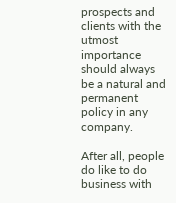prospects and clients with the utmost importance should always be a natural and permanent policy in any company.

After all, people do like to do business with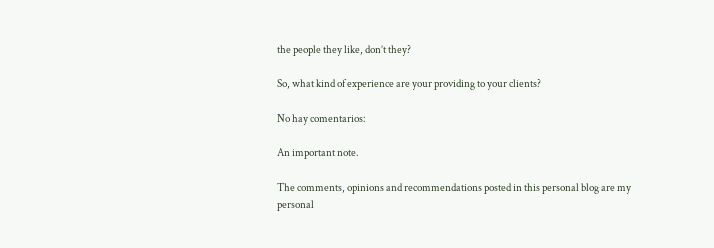the people they like, don’t they?

So, what kind of experience are your providing to your clients?

No hay comentarios:

An important note.

The comments, opinions and recommendations posted in this personal blog are my personal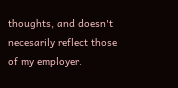thoughts, and doesn't necesarily reflect those of my employer.